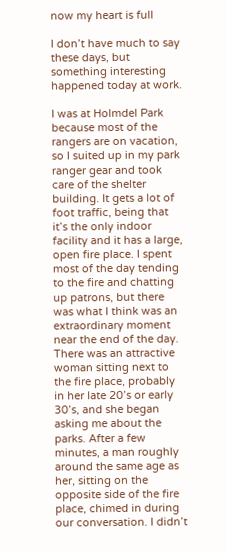now my heart is full

I don’t have much to say these days, but something interesting happened today at work.

I was at Holmdel Park because most of the rangers are on vacation, so I suited up in my park ranger gear and took care of the shelter building. It gets a lot of foot traffic, being that it’s the only indoor facility and it has a large, open fire place. I spent most of the day tending to the fire and chatting up patrons, but there was what I think was an extraordinary moment near the end of the day. There was an attractive woman sitting next to the fire place, probably in her late 20’s or early 30’s, and she began asking me about the parks. After a few minutes, a man roughly around the same age as her, sitting on the opposite side of the fire place, chimed in during our conversation. I didn’t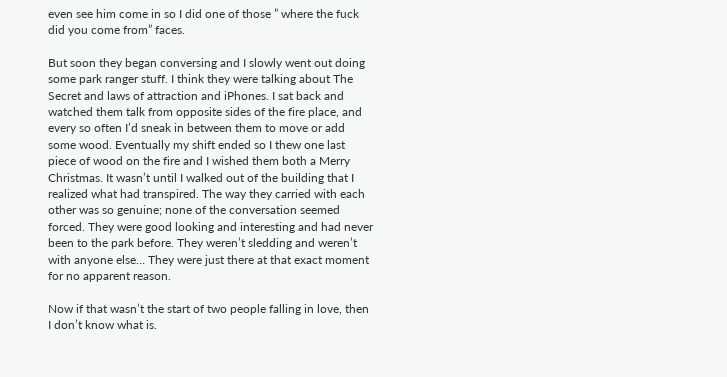even see him come in so I did one of those ” where the fuck did you come from” faces.

But soon they began conversing and I slowly went out doing some park ranger stuff. I think they were talking about The Secret and laws of attraction and iPhones. I sat back and watched them talk from opposite sides of the fire place, and every so often I’d sneak in between them to move or add some wood. Eventually my shift ended so I thew one last piece of wood on the fire and I wished them both a Merry Christmas. It wasn’t until I walked out of the building that I realized what had transpired. The way they carried with each other was so genuine; none of the conversation seemed forced. They were good looking and interesting and had never been to the park before. They weren’t sledding and weren’t with anyone else… They were just there at that exact moment for no apparent reason.

Now if that wasn’t the start of two people falling in love, then I don’t know what is.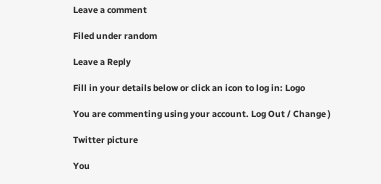Leave a comment

Filed under random

Leave a Reply

Fill in your details below or click an icon to log in: Logo

You are commenting using your account. Log Out / Change )

Twitter picture

You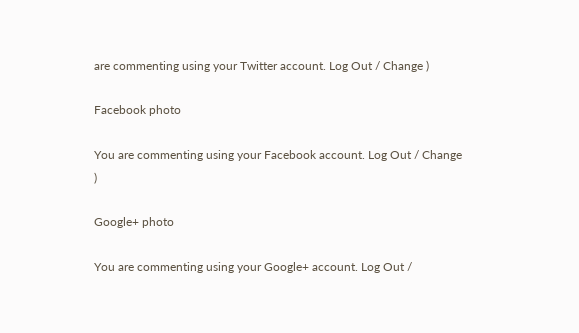are commenting using your Twitter account. Log Out / Change )

Facebook photo

You are commenting using your Facebook account. Log Out / Change )

Google+ photo

You are commenting using your Google+ account. Log Out /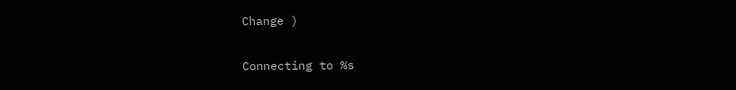Change )

Connecting to %s